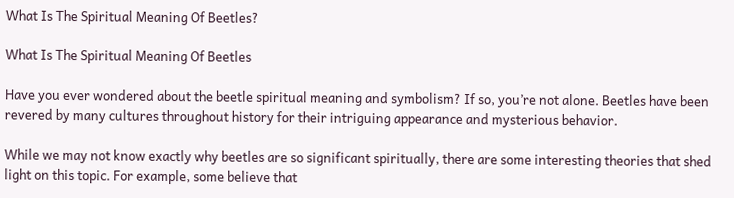What Is The Spiritual Meaning Of Beetles?

What Is The Spiritual Meaning Of Beetles

Have you ever wondered about the beetle spiritual meaning and symbolism? If so, you’re not alone. Beetles have been revered by many cultures throughout history for their intriguing appearance and mysterious behavior.

While we may not know exactly why beetles are so significant spiritually, there are some interesting theories that shed light on this topic. For example, some believe that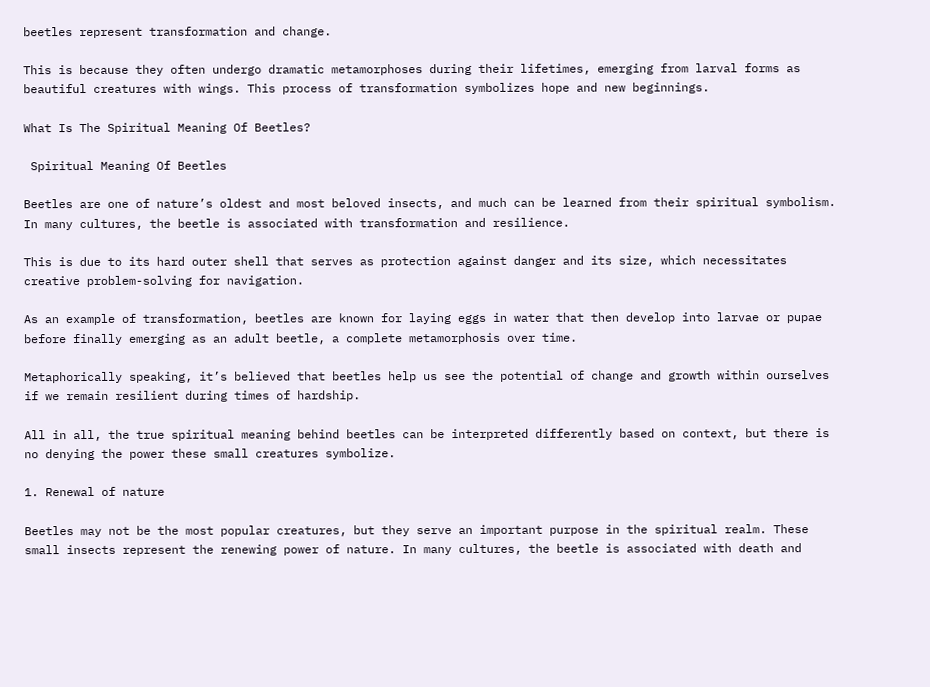beetles represent transformation and change.

This is because they often undergo dramatic metamorphoses during their lifetimes, emerging from larval forms as beautiful creatures with wings. This process of transformation symbolizes hope and new beginnings.

What Is The Spiritual Meaning Of Beetles?

 Spiritual Meaning Of Beetles

Beetles are one of nature’s oldest and most beloved insects, and much can be learned from their spiritual symbolism. In many cultures, the beetle is associated with transformation and resilience.

This is due to its hard outer shell that serves as protection against danger and its size, which necessitates creative problem-solving for navigation.

As an example of transformation, beetles are known for laying eggs in water that then develop into larvae or pupae before finally emerging as an adult beetle, a complete metamorphosis over time.

Metaphorically speaking, it’s believed that beetles help us see the potential of change and growth within ourselves if we remain resilient during times of hardship.

All in all, the true spiritual meaning behind beetles can be interpreted differently based on context, but there is no denying the power these small creatures symbolize.

1. Renewal of nature

Beetles may not be the most popular creatures, but they serve an important purpose in the spiritual realm. These small insects represent the renewing power of nature. In many cultures, the beetle is associated with death and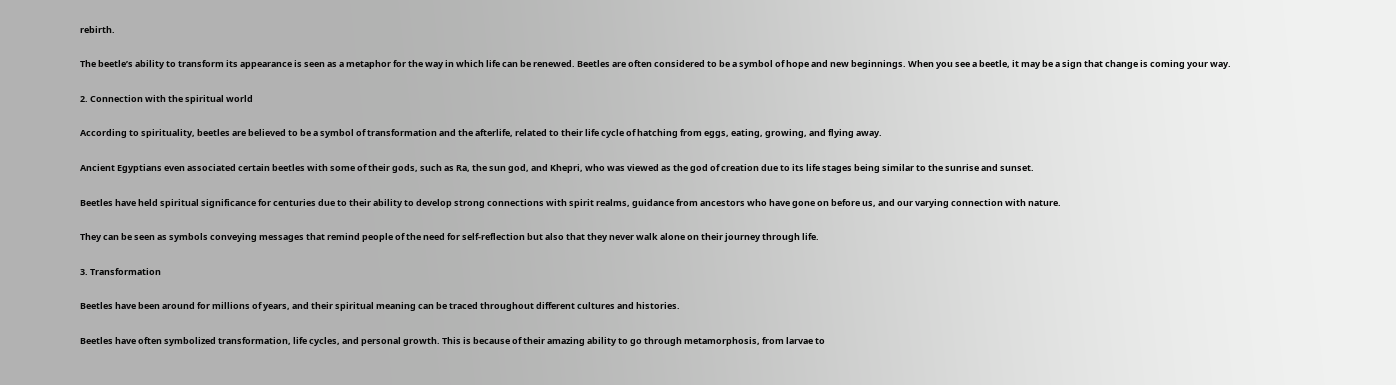rebirth.

The beetle’s ability to transform its appearance is seen as a metaphor for the way in which life can be renewed. Beetles are often considered to be a symbol of hope and new beginnings. When you see a beetle, it may be a sign that change is coming your way.

2. Connection with the spiritual world

According to spirituality, beetles are believed to be a symbol of transformation and the afterlife, related to their life cycle of hatching from eggs, eating, growing, and flying away.

Ancient Egyptians even associated certain beetles with some of their gods, such as Ra, the sun god, and Khepri, who was viewed as the god of creation due to its life stages being similar to the sunrise and sunset.

Beetles have held spiritual significance for centuries due to their ability to develop strong connections with spirit realms, guidance from ancestors who have gone on before us, and our varying connection with nature.

They can be seen as symbols conveying messages that remind people of the need for self-reflection but also that they never walk alone on their journey through life.

3. Transformation

Beetles have been around for millions of years, and their spiritual meaning can be traced throughout different cultures and histories.

Beetles have often symbolized transformation, life cycles, and personal growth. This is because of their amazing ability to go through metamorphosis, from larvae to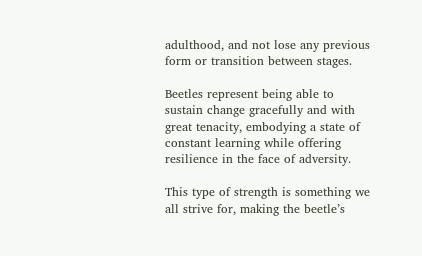adulthood, and not lose any previous form or transition between stages.

Beetles represent being able to sustain change gracefully and with great tenacity, embodying a state of constant learning while offering resilience in the face of adversity.

This type of strength is something we all strive for, making the beetle’s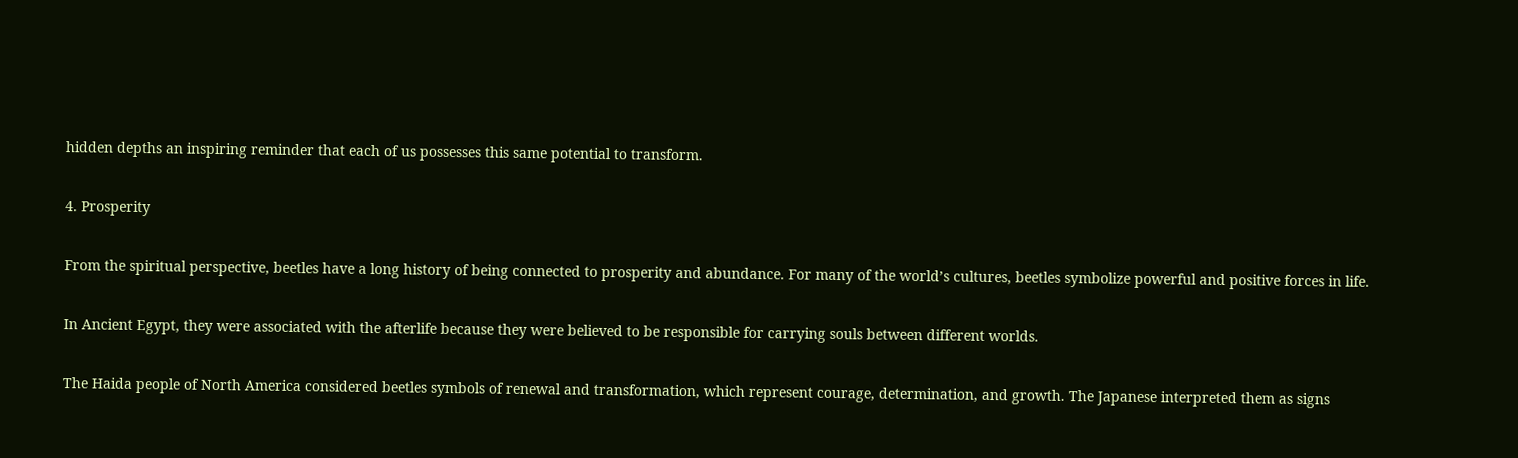hidden depths an inspiring reminder that each of us possesses this same potential to transform.

4. Prosperity

From the spiritual perspective, beetles have a long history of being connected to prosperity and abundance. For many of the world’s cultures, beetles symbolize powerful and positive forces in life.

In Ancient Egypt, they were associated with the afterlife because they were believed to be responsible for carrying souls between different worlds.

The Haida people of North America considered beetles symbols of renewal and transformation, which represent courage, determination, and growth. The Japanese interpreted them as signs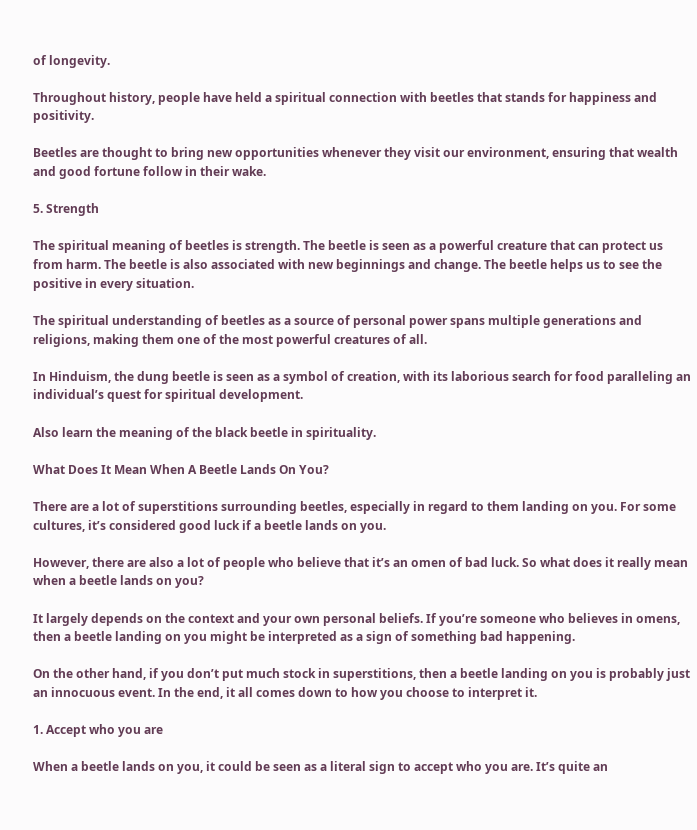of longevity.

Throughout history, people have held a spiritual connection with beetles that stands for happiness and positivity.

Beetles are thought to bring new opportunities whenever they visit our environment, ensuring that wealth and good fortune follow in their wake.

5. Strength

The spiritual meaning of beetles is strength. The beetle is seen as a powerful creature that can protect us from harm. The beetle is also associated with new beginnings and change. The beetle helps us to see the positive in every situation.

The spiritual understanding of beetles as a source of personal power spans multiple generations and religions, making them one of the most powerful creatures of all.

In Hinduism, the dung beetle is seen as a symbol of creation, with its laborious search for food paralleling an individual’s quest for spiritual development.

Also learn the meaning of the black beetle in spirituality.

What Does It Mean When A Beetle Lands On You?

There are a lot of superstitions surrounding beetles, especially in regard to them landing on you. For some cultures, it’s considered good luck if a beetle lands on you.

However, there are also a lot of people who believe that it’s an omen of bad luck. So what does it really mean when a beetle lands on you?

It largely depends on the context and your own personal beliefs. If you’re someone who believes in omens, then a beetle landing on you might be interpreted as a sign of something bad happening.

On the other hand, if you don’t put much stock in superstitions, then a beetle landing on you is probably just an innocuous event. In the end, it all comes down to how you choose to interpret it.

1. Accept who you are

When a beetle lands on you, it could be seen as a literal sign to accept who you are. It’s quite an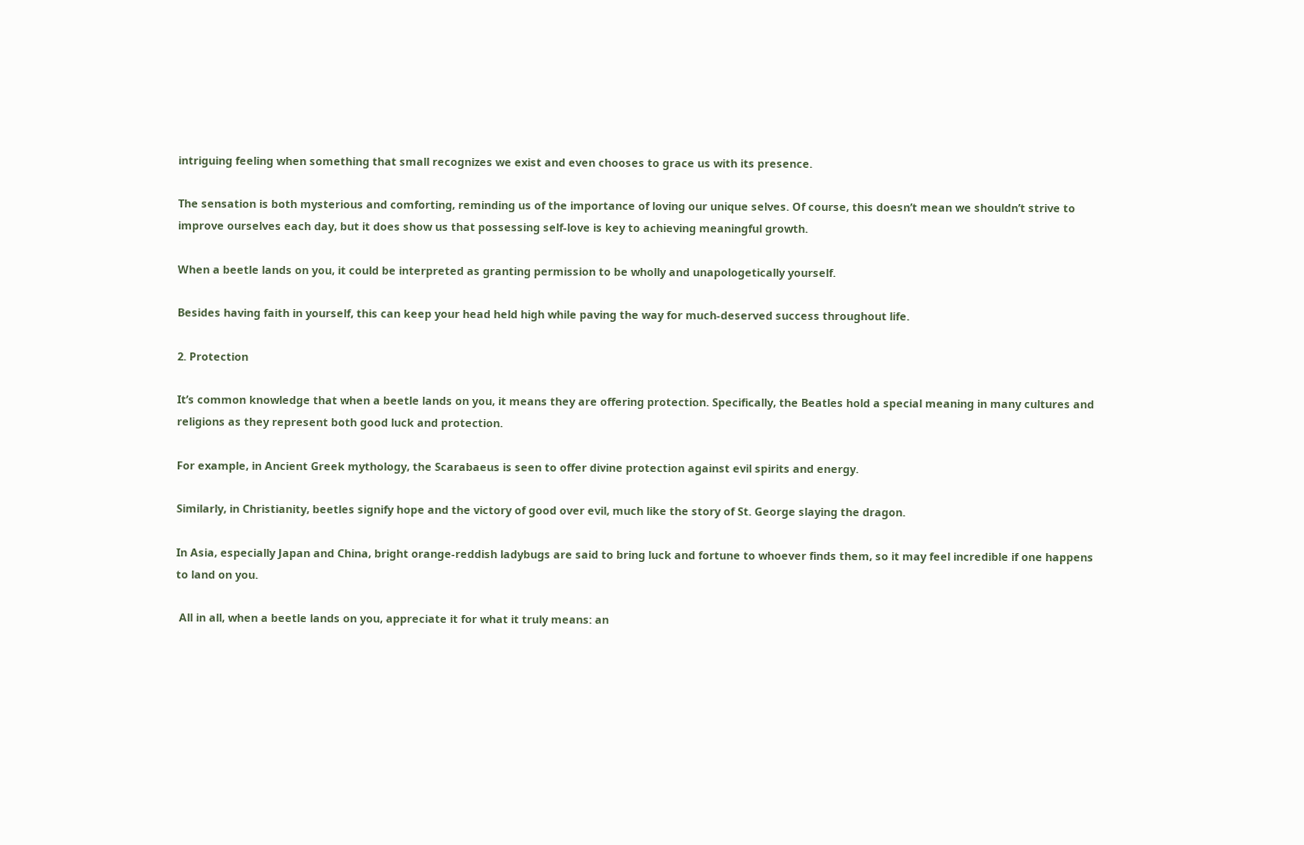intriguing feeling when something that small recognizes we exist and even chooses to grace us with its presence.

The sensation is both mysterious and comforting, reminding us of the importance of loving our unique selves. Of course, this doesn’t mean we shouldn’t strive to improve ourselves each day, but it does show us that possessing self-love is key to achieving meaningful growth.

When a beetle lands on you, it could be interpreted as granting permission to be wholly and unapologetically yourself.

Besides having faith in yourself, this can keep your head held high while paving the way for much-deserved success throughout life.

2. Protection

It’s common knowledge that when a beetle lands on you, it means they are offering protection. Specifically, the Beatles hold a special meaning in many cultures and religions as they represent both good luck and protection.

For example, in Ancient Greek mythology, the Scarabaeus is seen to offer divine protection against evil spirits and energy.

Similarly, in Christianity, beetles signify hope and the victory of good over evil, much like the story of St. George slaying the dragon.

In Asia, especially Japan and China, bright orange-reddish ladybugs are said to bring luck and fortune to whoever finds them, so it may feel incredible if one happens to land on you.

 All in all, when a beetle lands on you, appreciate it for what it truly means: an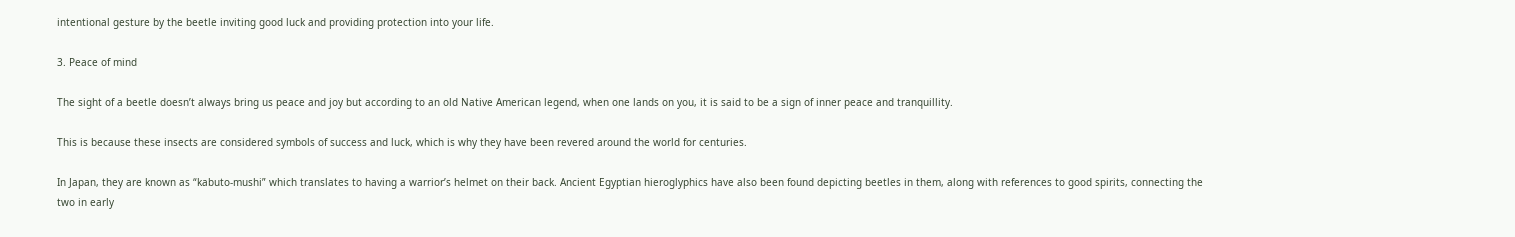intentional gesture by the beetle inviting good luck and providing protection into your life.

3. Peace of mind

The sight of a beetle doesn’t always bring us peace and joy but according to an old Native American legend, when one lands on you, it is said to be a sign of inner peace and tranquillity.

This is because these insects are considered symbols of success and luck, which is why they have been revered around the world for centuries.

In Japan, they are known as “kabuto-mushi” which translates to having a warrior’s helmet on their back. Ancient Egyptian hieroglyphics have also been found depicting beetles in them, along with references to good spirits, connecting the two in early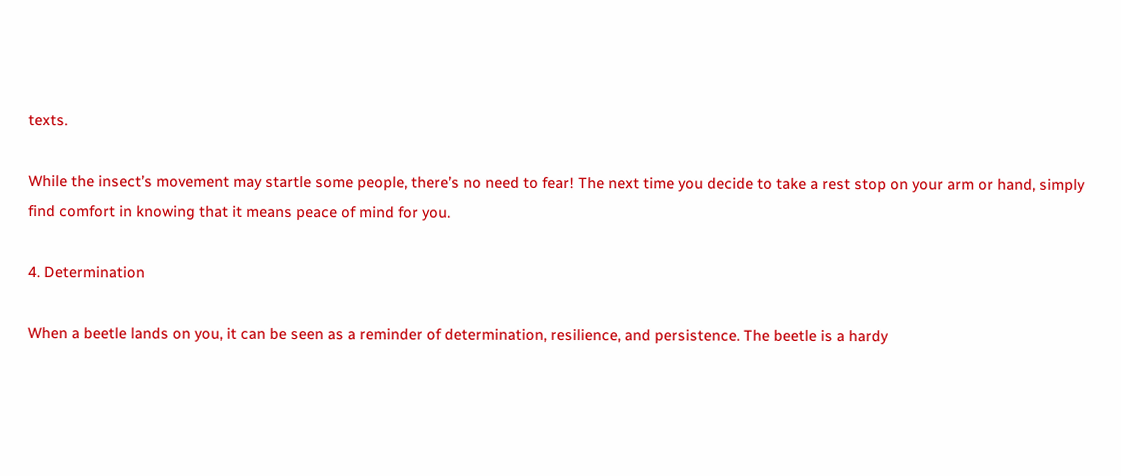texts.

While the insect’s movement may startle some people, there’s no need to fear! The next time you decide to take a rest stop on your arm or hand, simply find comfort in knowing that it means peace of mind for you.

4. Determination

When a beetle lands on you, it can be seen as a reminder of determination, resilience, and persistence. The beetle is a hardy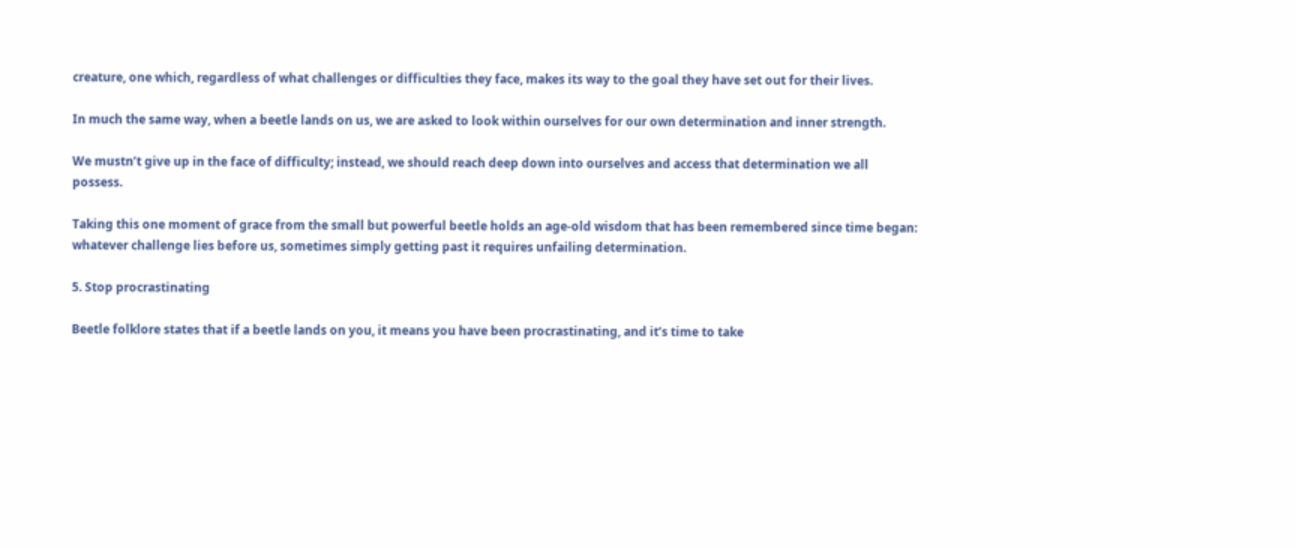creature, one which, regardless of what challenges or difficulties they face, makes its way to the goal they have set out for their lives.

In much the same way, when a beetle lands on us, we are asked to look within ourselves for our own determination and inner strength.

We mustn’t give up in the face of difficulty; instead, we should reach deep down into ourselves and access that determination we all possess.

Taking this one moment of grace from the small but powerful beetle holds an age-old wisdom that has been remembered since time began: whatever challenge lies before us, sometimes simply getting past it requires unfailing determination.

5. Stop procrastinating

Beetle folklore states that if a beetle lands on you, it means you have been procrastinating, and it’s time to take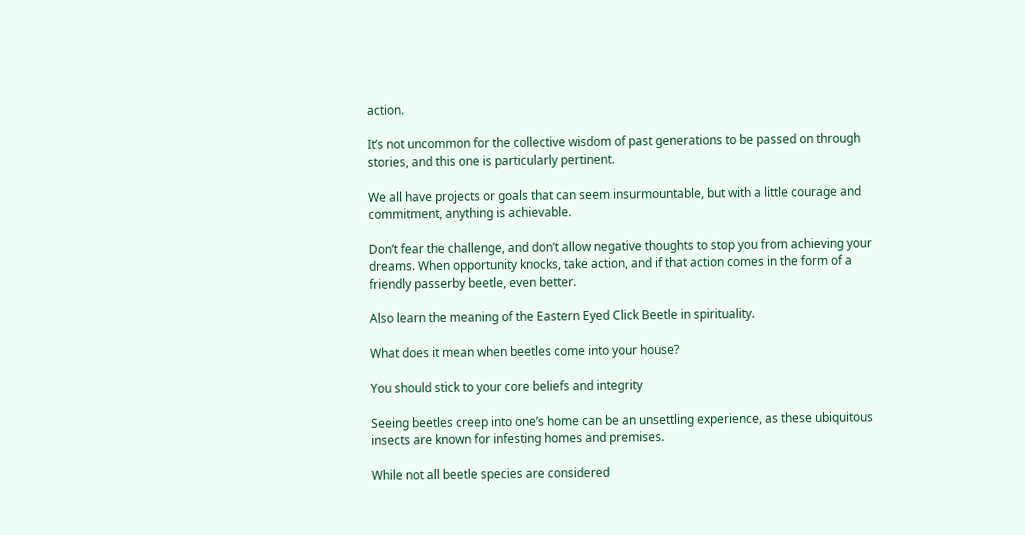action.

It’s not uncommon for the collective wisdom of past generations to be passed on through stories, and this one is particularly pertinent.

We all have projects or goals that can seem insurmountable, but with a little courage and commitment, anything is achievable.

Don’t fear the challenge, and don’t allow negative thoughts to stop you from achieving your dreams. When opportunity knocks, take action, and if that action comes in the form of a friendly passerby beetle, even better.

Also learn the meaning of the Eastern Eyed Click Beetle in spirituality.

What does it mean when beetles come into your house?

You should stick to your core beliefs and integrity

Seeing beetles creep into one’s home can be an unsettling experience, as these ubiquitous insects are known for infesting homes and premises.

While not all beetle species are considered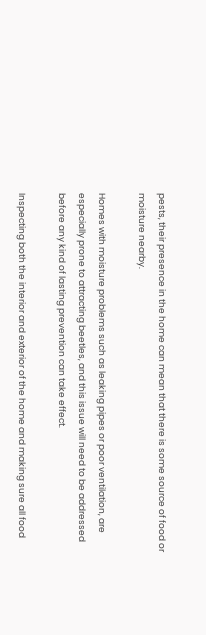pests, their presence in the home can mean that there is some source of food or moisture nearby.

Homes with moisture problems such as leaking pipes or poor ventilation, are especially prone to attracting beetles, and this issue will need to be addressed before any kind of lasting prevention can take effect.

Inspecting both the interior and exterior of the home and making sure all food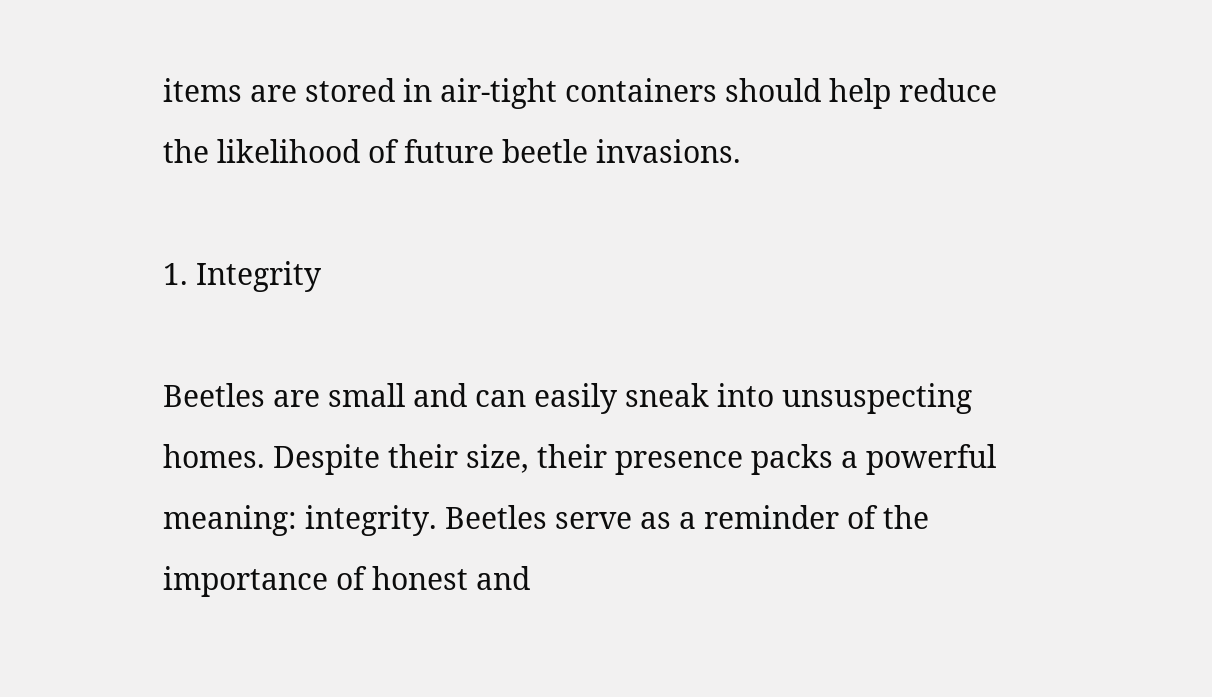items are stored in air-tight containers should help reduce the likelihood of future beetle invasions.

1. Integrity

Beetles are small and can easily sneak into unsuspecting homes. Despite their size, their presence packs a powerful meaning: integrity. Beetles serve as a reminder of the importance of honest and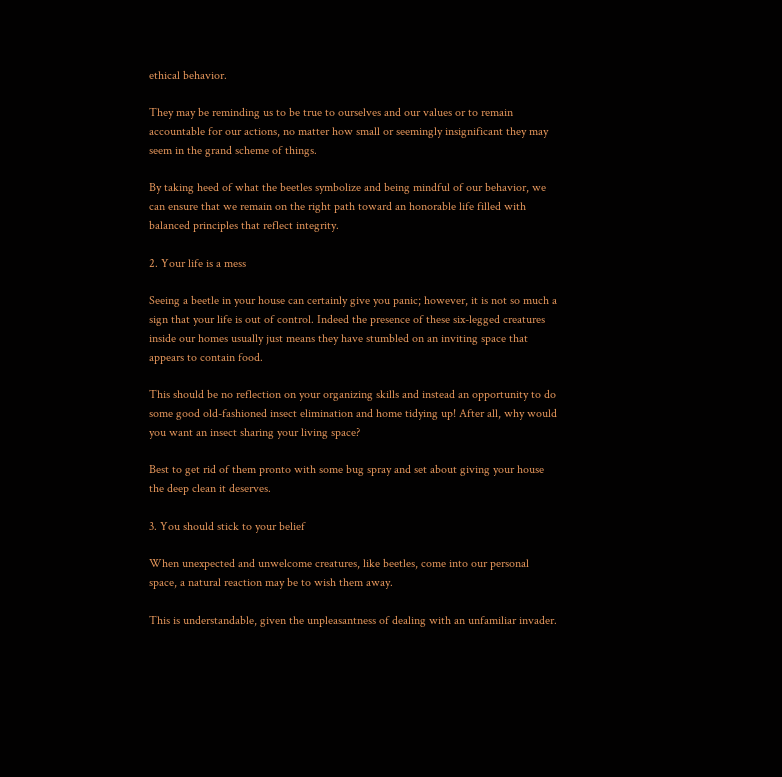ethical behavior.

They may be reminding us to be true to ourselves and our values or to remain accountable for our actions, no matter how small or seemingly insignificant they may seem in the grand scheme of things.

By taking heed of what the beetles symbolize and being mindful of our behavior, we can ensure that we remain on the right path toward an honorable life filled with balanced principles that reflect integrity.

2. Your life is a mess

Seeing a beetle in your house can certainly give you panic; however, it is not so much a sign that your life is out of control. Indeed the presence of these six-legged creatures inside our homes usually just means they have stumbled on an inviting space that appears to contain food.

This should be no reflection on your organizing skills and instead an opportunity to do some good old-fashioned insect elimination and home tidying up! After all, why would you want an insect sharing your living space?

Best to get rid of them pronto with some bug spray and set about giving your house the deep clean it deserves.

3. You should stick to your belief

When unexpected and unwelcome creatures, like beetles, come into our personal space, a natural reaction may be to wish them away.

This is understandable, given the unpleasantness of dealing with an unfamiliar invader.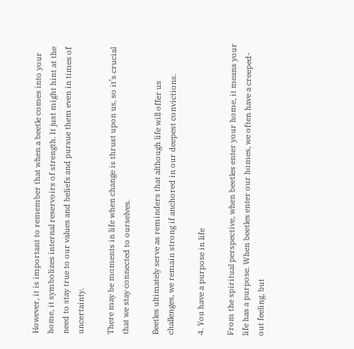However, it is important to remember that when a beetle comes into your home, it symbolizes internal reservoirs of strength. It just might hint at the need to stay true to our values and beliefs and pursue them even in times of uncertainty.

There may be moments in life when change is thrust upon us, so it’s crucial that we stay connected to ourselves.

Beetles ultimately serve as reminders that although life will offer us challenges, we remain strong if anchored in our deepest convictions.

4. You have a purpose in life

From the spiritual perspective, when beetles enter your home, it means your life has a purpose. When beetles enter our homes, we often have a creeped-out feeling, but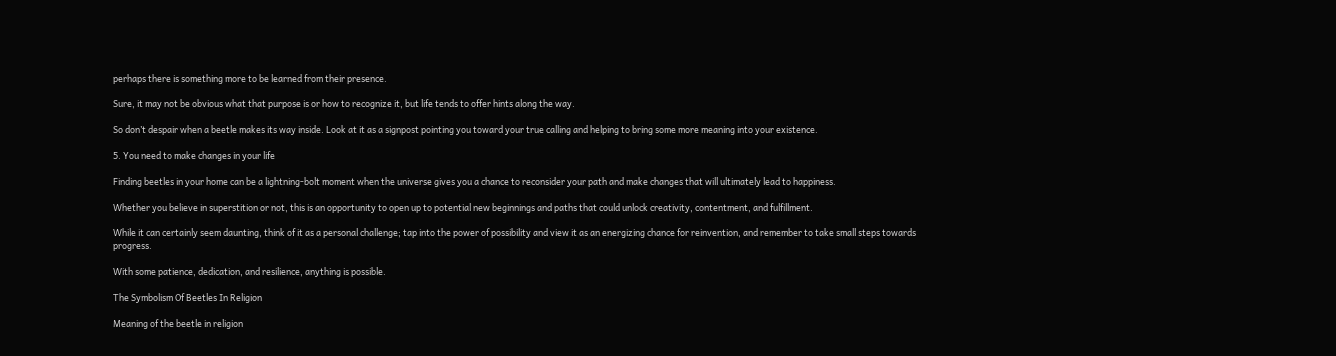perhaps there is something more to be learned from their presence.

Sure, it may not be obvious what that purpose is or how to recognize it, but life tends to offer hints along the way.

So don’t despair when a beetle makes its way inside. Look at it as a signpost pointing you toward your true calling and helping to bring some more meaning into your existence.

5. You need to make changes in your life

Finding beetles in your home can be a lightning-bolt moment when the universe gives you a chance to reconsider your path and make changes that will ultimately lead to happiness.

Whether you believe in superstition or not, this is an opportunity to open up to potential new beginnings and paths that could unlock creativity, contentment, and fulfillment.

While it can certainly seem daunting, think of it as a personal challenge; tap into the power of possibility and view it as an energizing chance for reinvention, and remember to take small steps towards progress.

With some patience, dedication, and resilience, anything is possible.

The Symbolism Of Beetles In Religion

Meaning of the beetle in religion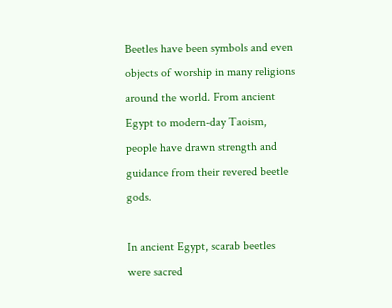Beetles have been symbols and even objects of worship in many religions around the world. From ancient Egypt to modern-day Taoism, people have drawn strength and guidance from their revered beetle gods.

In ancient Egypt, scarab beetles were sacred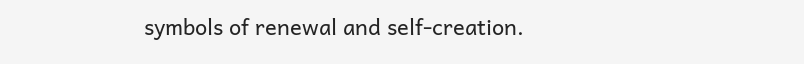symbols of renewal and self-creation.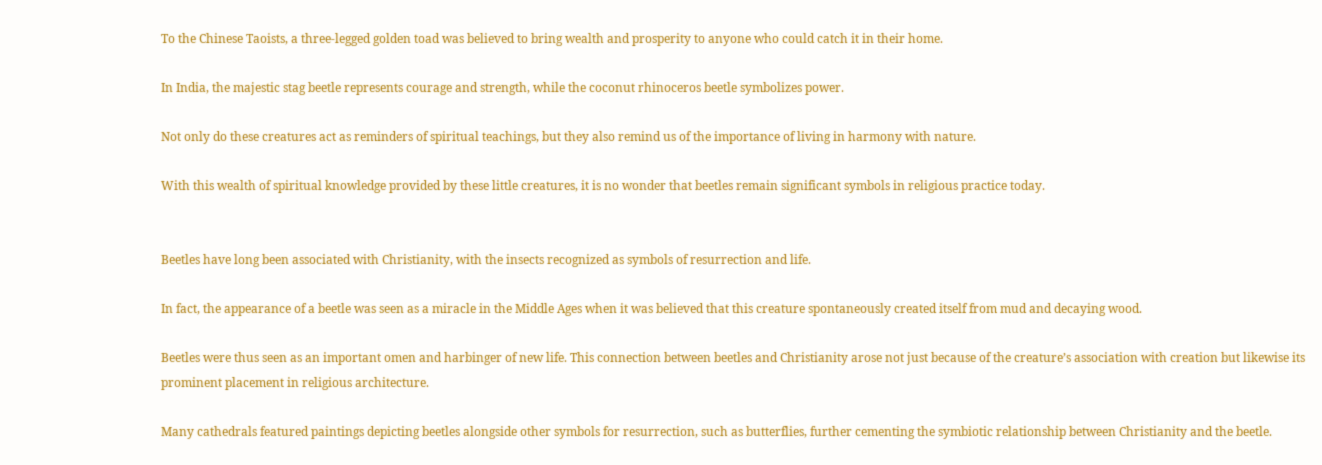To the Chinese Taoists, a three-legged golden toad was believed to bring wealth and prosperity to anyone who could catch it in their home.

In India, the majestic stag beetle represents courage and strength, while the coconut rhinoceros beetle symbolizes power.

Not only do these creatures act as reminders of spiritual teachings, but they also remind us of the importance of living in harmony with nature.

With this wealth of spiritual knowledge provided by these little creatures, it is no wonder that beetles remain significant symbols in religious practice today.


Beetles have long been associated with Christianity, with the insects recognized as symbols of resurrection and life.

In fact, the appearance of a beetle was seen as a miracle in the Middle Ages when it was believed that this creature spontaneously created itself from mud and decaying wood.

Beetles were thus seen as an important omen and harbinger of new life. This connection between beetles and Christianity arose not just because of the creature’s association with creation but likewise its prominent placement in religious architecture.

Many cathedrals featured paintings depicting beetles alongside other symbols for resurrection, such as butterflies, further cementing the symbiotic relationship between Christianity and the beetle.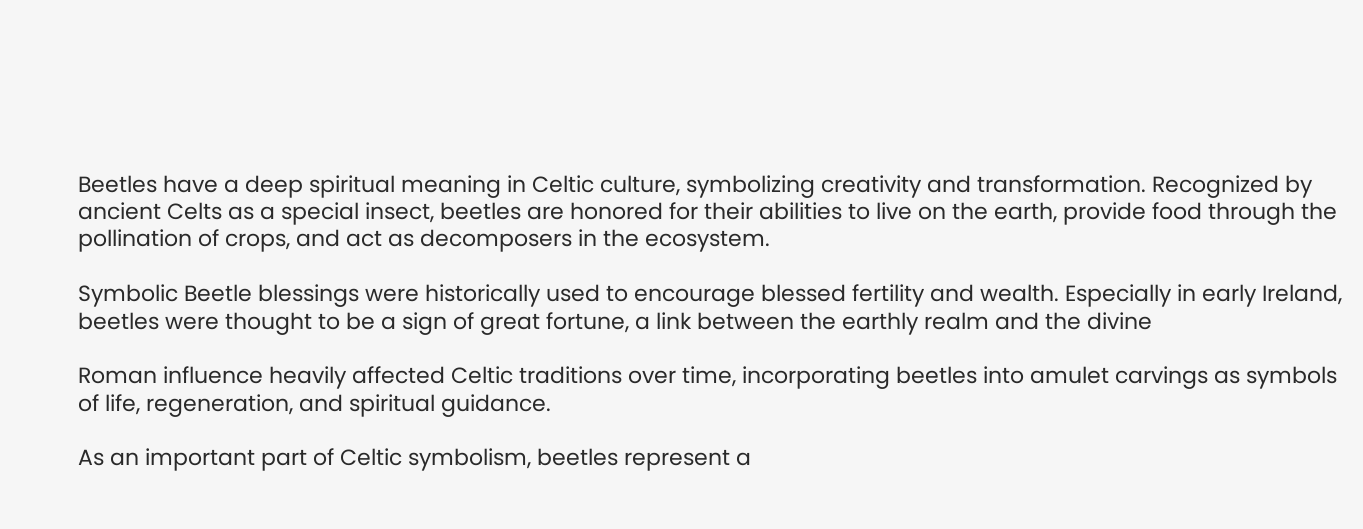Beetles have a deep spiritual meaning in Celtic culture, symbolizing creativity and transformation. Recognized by ancient Celts as a special insect, beetles are honored for their abilities to live on the earth, provide food through the pollination of crops, and act as decomposers in the ecosystem.

Symbolic Beetle blessings were historically used to encourage blessed fertility and wealth. Especially in early Ireland, beetles were thought to be a sign of great fortune, a link between the earthly realm and the divine

Roman influence heavily affected Celtic traditions over time, incorporating beetles into amulet carvings as symbols of life, regeneration, and spiritual guidance.

As an important part of Celtic symbolism, beetles represent a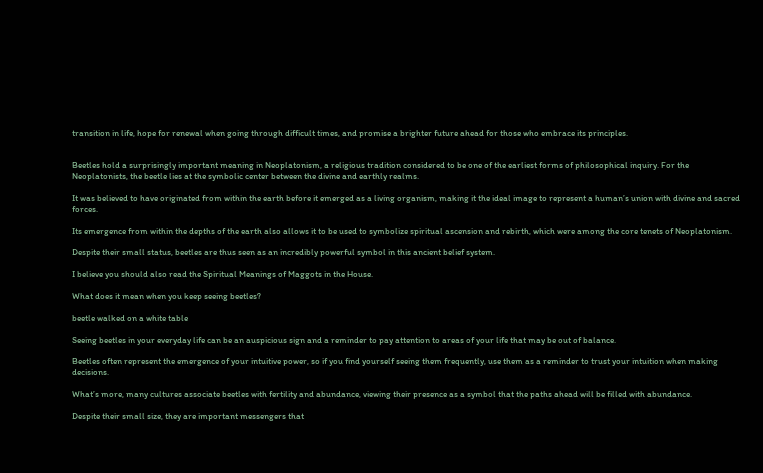transition in life, hope for renewal when going through difficult times, and promise a brighter future ahead for those who embrace its principles.


Beetles hold a surprisingly important meaning in Neoplatonism, a religious tradition considered to be one of the earliest forms of philosophical inquiry. For the Neoplatonists, the beetle lies at the symbolic center between the divine and earthly realms.

It was believed to have originated from within the earth before it emerged as a living organism, making it the ideal image to represent a human’s union with divine and sacred forces.

Its emergence from within the depths of the earth also allows it to be used to symbolize spiritual ascension and rebirth, which were among the core tenets of Neoplatonism.

Despite their small status, beetles are thus seen as an incredibly powerful symbol in this ancient belief system.

I believe you should also read the Spiritual Meanings of Maggots in the House.

What does it mean when you keep seeing beetles?

beetle walked on a white table

Seeing beetles in your everyday life can be an auspicious sign and a reminder to pay attention to areas of your life that may be out of balance.

Beetles often represent the emergence of your intuitive power, so if you find yourself seeing them frequently, use them as a reminder to trust your intuition when making decisions.

What’s more, many cultures associate beetles with fertility and abundance, viewing their presence as a symbol that the paths ahead will be filled with abundance.

Despite their small size, they are important messengers that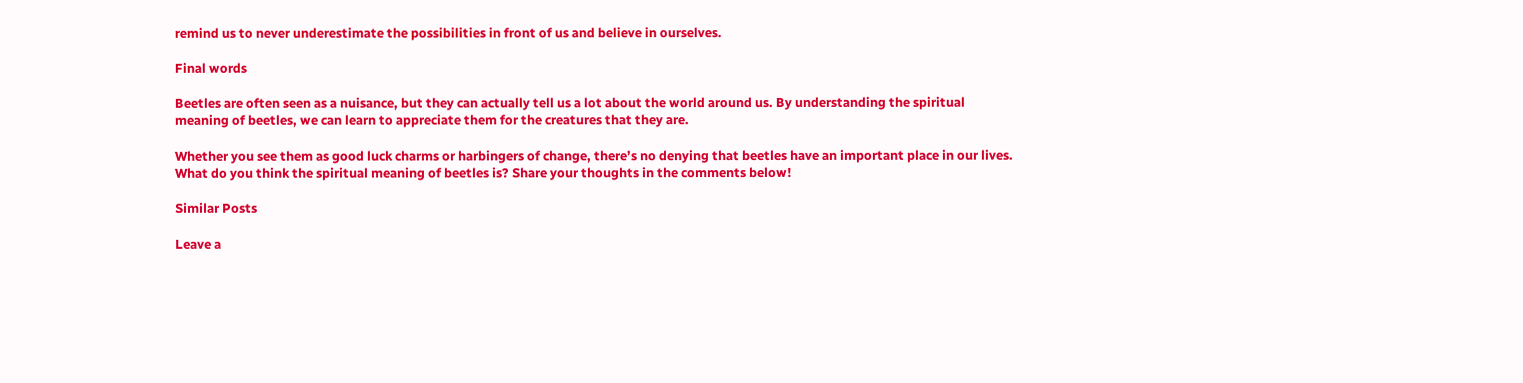remind us to never underestimate the possibilities in front of us and believe in ourselves.

Final words

Beetles are often seen as a nuisance, but they can actually tell us a lot about the world around us. By understanding the spiritual meaning of beetles, we can learn to appreciate them for the creatures that they are.

Whether you see them as good luck charms or harbingers of change, there’s no denying that beetles have an important place in our lives. What do you think the spiritual meaning of beetles is? Share your thoughts in the comments below!

Similar Posts

Leave a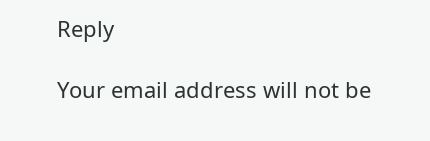Reply

Your email address will not be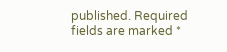published. Required fields are marked *